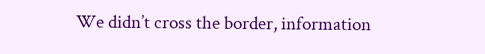We didn’t cross the border, information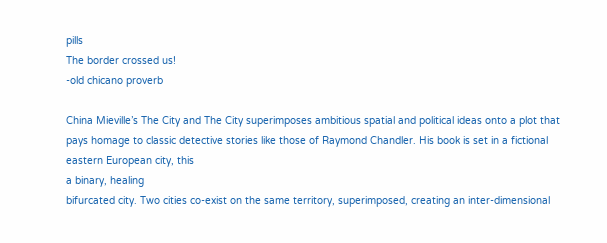pills
The border crossed us!
-old chicano proverb

China Mieville’s The City and The City superimposes ambitious spatial and political ideas onto a plot that pays homage to classic detective stories like those of Raymond Chandler. His book is set in a fictional eastern European city, this
a binary, healing
bifurcated city. Two cities co-exist on the same territory, superimposed, creating an inter-dimensional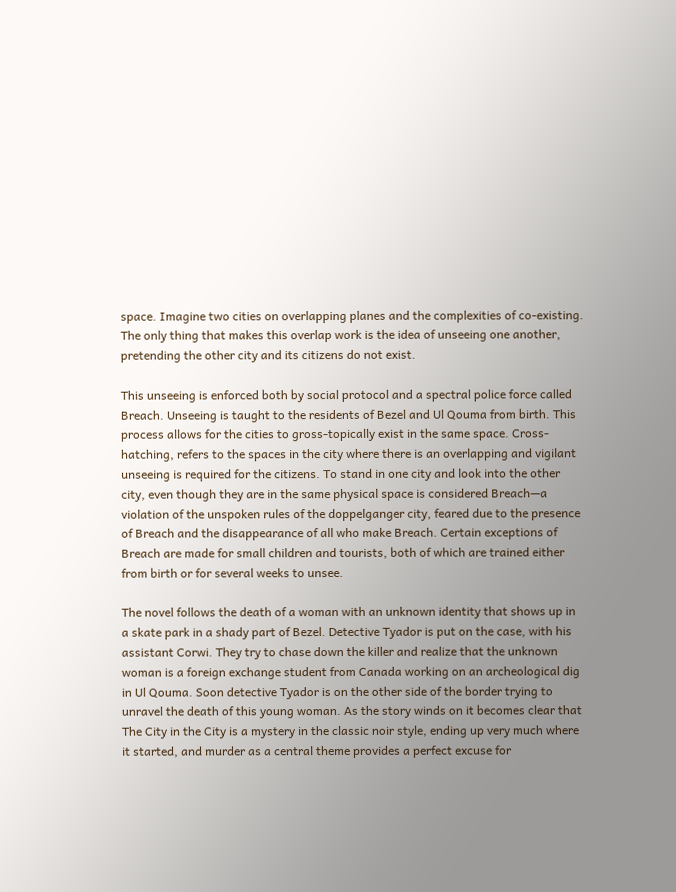space. Imagine two cities on overlapping planes and the complexities of co-existing. The only thing that makes this overlap work is the idea of unseeing one another, pretending the other city and its citizens do not exist.

This unseeing is enforced both by social protocol and a spectral police force called Breach. Unseeing is taught to the residents of Bezel and Ul Qouma from birth. This process allows for the cities to gross-topically exist in the same space. Cross-hatching, refers to the spaces in the city where there is an overlapping and vigilant unseeing is required for the citizens. To stand in one city and look into the other city, even though they are in the same physical space is considered Breach—a violation of the unspoken rules of the doppelganger city, feared due to the presence of Breach and the disappearance of all who make Breach. Certain exceptions of Breach are made for small children and tourists, both of which are trained either from birth or for several weeks to unsee.

The novel follows the death of a woman with an unknown identity that shows up in a skate park in a shady part of Bezel. Detective Tyador is put on the case, with his assistant Corwi. They try to chase down the killer and realize that the unknown woman is a foreign exchange student from Canada working on an archeological dig in Ul Qouma. Soon detective Tyador is on the other side of the border trying to unravel the death of this young woman. As the story winds on it becomes clear that The City in the City is a mystery in the classic noir style, ending up very much where it started, and murder as a central theme provides a perfect excuse for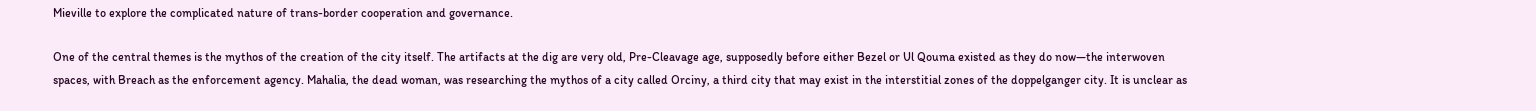Mieville to explore the complicated nature of trans-border cooperation and governance.

One of the central themes is the mythos of the creation of the city itself. The artifacts at the dig are very old, Pre-Cleavage age, supposedly before either Bezel or Ul Qouma existed as they do now—the interwoven spaces, with Breach as the enforcement agency. Mahalia, the dead woman, was researching the mythos of a city called Orciny, a third city that may exist in the interstitial zones of the doppelganger city. It is unclear as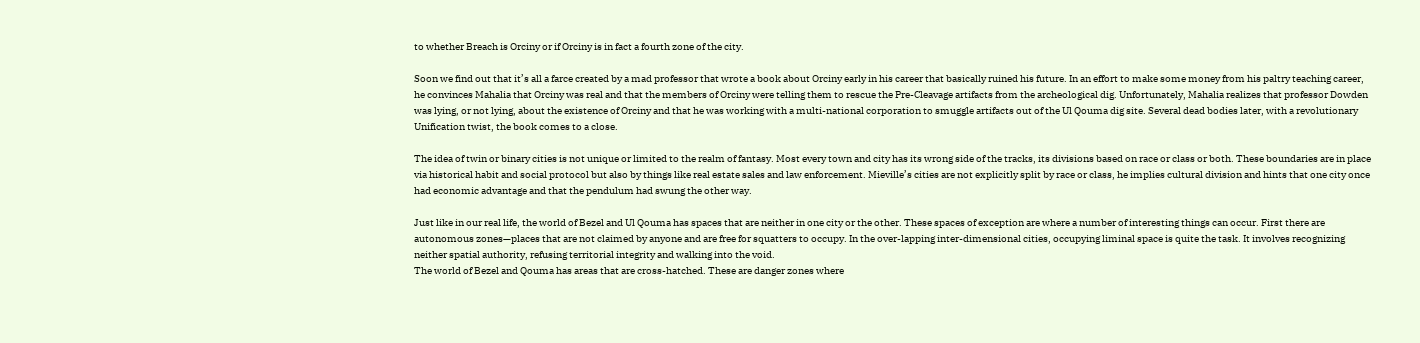to whether Breach is Orciny or if Orciny is in fact a fourth zone of the city.

Soon we find out that it’s all a farce created by a mad professor that wrote a book about Orciny early in his career that basically ruined his future. In an effort to make some money from his paltry teaching career, he convinces Mahalia that Orciny was real and that the members of Orciny were telling them to rescue the Pre-Cleavage artifacts from the archeological dig. Unfortunately, Mahalia realizes that professor Dowden was lying, or not lying, about the existence of Orciny and that he was working with a multi-national corporation to smuggle artifacts out of the Ul Qouma dig site. Several dead bodies later, with a revolutionary Unification twist, the book comes to a close.

The idea of twin or binary cities is not unique or limited to the realm of fantasy. Most every town and city has its wrong side of the tracks, its divisions based on race or class or both. These boundaries are in place via historical habit and social protocol but also by things like real estate sales and law enforcement. Mieville’s cities are not explicitly split by race or class, he implies cultural division and hints that one city once had economic advantage and that the pendulum had swung the other way.

Just like in our real life, the world of Bezel and Ul Qouma has spaces that are neither in one city or the other. These spaces of exception are where a number of interesting things can occur. First there are autonomous zones—places that are not claimed by anyone and are free for squatters to occupy. In the over-lapping inter-dimensional cities, occupying liminal space is quite the task. It involves recognizing neither spatial authority, refusing territorial integrity and walking into the void.
The world of Bezel and Qouma has areas that are cross-hatched. These are danger zones where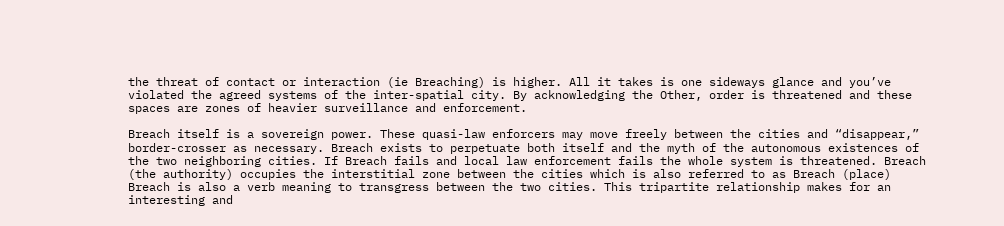the threat of contact or interaction (ie Breaching) is higher. All it takes is one sideways glance and you’ve violated the agreed systems of the inter-spatial city. By acknowledging the Other, order is threatened and these spaces are zones of heavier surveillance and enforcement.

Breach itself is a sovereign power. These quasi-law enforcers may move freely between the cities and “disappear,” border-crosser as necessary. Breach exists to perpetuate both itself and the myth of the autonomous existences of the two neighboring cities. If Breach fails and local law enforcement fails the whole system is threatened. Breach (the authority) occupies the interstitial zone between the cities which is also referred to as Breach (place) Breach is also a verb meaning to transgress between the two cities. This tripartite relationship makes for an interesting and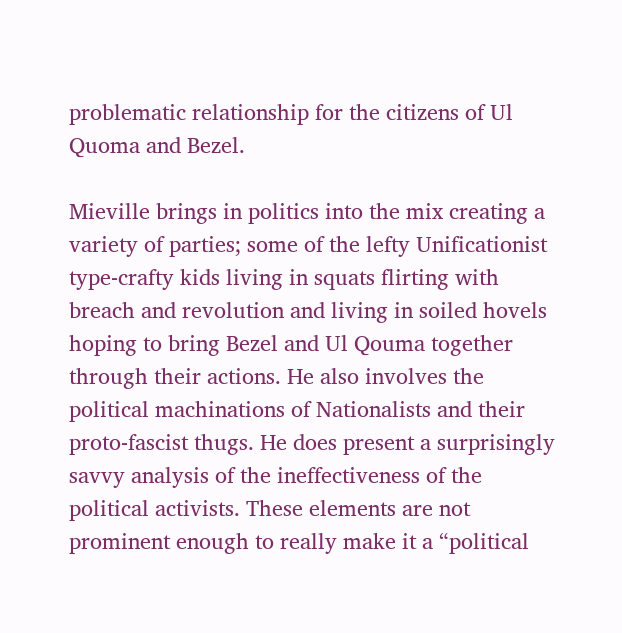problematic relationship for the citizens of Ul Quoma and Bezel.

Mieville brings in politics into the mix creating a variety of parties; some of the lefty Unificationist type-crafty kids living in squats flirting with breach and revolution and living in soiled hovels hoping to bring Bezel and Ul Qouma together through their actions. He also involves the political machinations of Nationalists and their proto-fascist thugs. He does present a surprisingly savvy analysis of the ineffectiveness of the political activists. These elements are not prominent enough to really make it a “political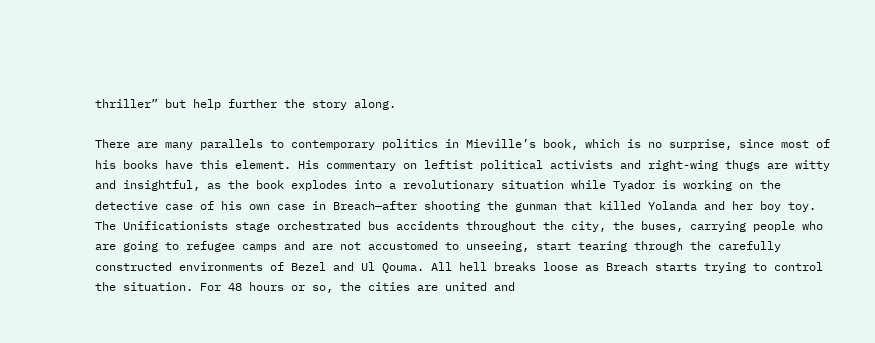thriller” but help further the story along.

There are many parallels to contemporary politics in Mieville’s book, which is no surprise, since most of his books have this element. His commentary on leftist political activists and right-wing thugs are witty and insightful, as the book explodes into a revolutionary situation while Tyador is working on the detective case of his own case in Breach—after shooting the gunman that killed Yolanda and her boy toy. The Unificationists stage orchestrated bus accidents throughout the city, the buses, carrying people who are going to refugee camps and are not accustomed to unseeing, start tearing through the carefully constructed environments of Bezel and Ul Qouma. All hell breaks loose as Breach starts trying to control the situation. For 48 hours or so, the cities are united and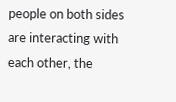people on both sides are interacting with each other, the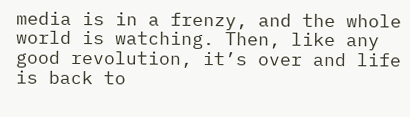media is in a frenzy, and the whole world is watching. Then, like any good revolution, it’s over and life is back to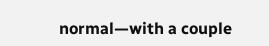normal—with a couple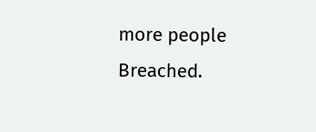more people Breached.